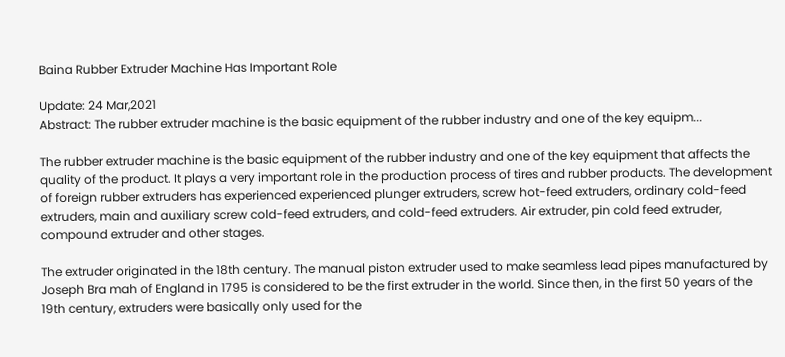Baina Rubber Extruder Machine Has Important Role

Update: 24 Mar,2021
Abstract: The rubber extruder machine is the basic equipment of the rubber industry and one of the key equipm...

The rubber extruder machine is the basic equipment of the rubber industry and one of the key equipment that affects the quality of the product. It plays a very important role in the production process of tires and rubber products. The development of foreign rubber extruders has experienced experienced plunger extruders, screw hot-feed extruders, ordinary cold-feed extruders, main and auxiliary screw cold-feed extruders, and cold-feed extruders. Air extruder, pin cold feed extruder, compound extruder and other stages.

The extruder originated in the 18th century. The manual piston extruder used to make seamless lead pipes manufactured by Joseph Bra mah of England in 1795 is considered to be the first extruder in the world. Since then, in the first 50 years of the 19th century, extruders were basically only used for the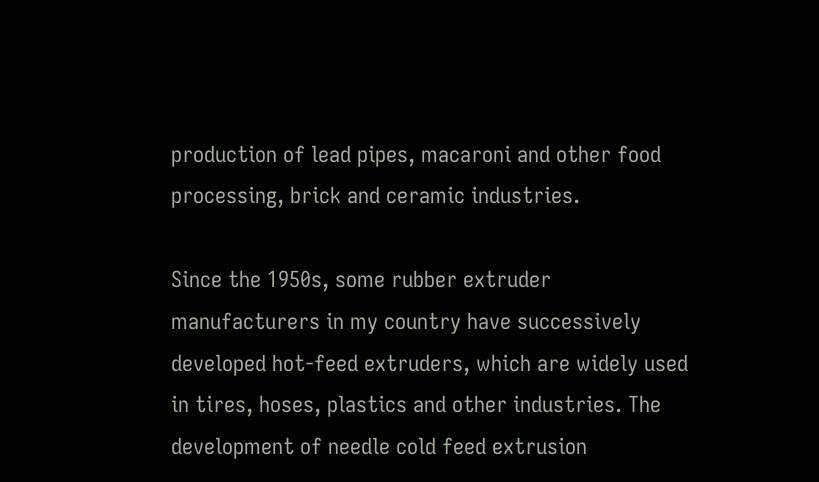production of lead pipes, macaroni and other food processing, brick and ceramic industries.

Since the 1950s, some rubber extruder manufacturers in my country have successively developed hot-feed extruders, which are widely used in tires, hoses, plastics and other industries. The development of needle cold feed extrusion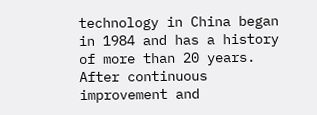technology in China began in 1984 and has a history of more than 20 years. After continuous improvement and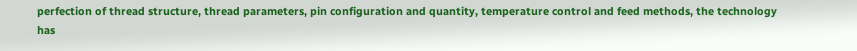perfection of thread structure, thread parameters, pin configuration and quantity, temperature control and feed methods, the technology has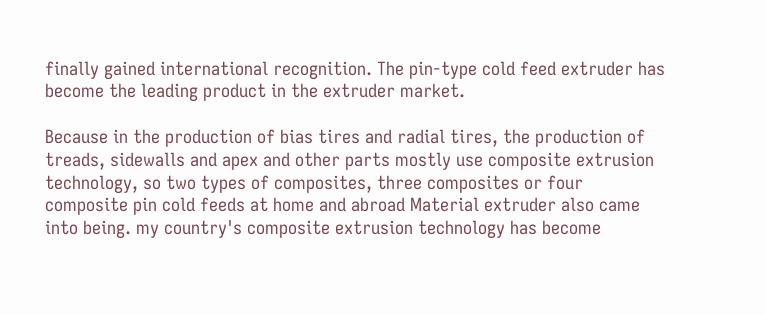finally gained international recognition. The pin-type cold feed extruder has become the leading product in the extruder market.

Because in the production of bias tires and radial tires, the production of treads, sidewalls and apex and other parts mostly use composite extrusion technology, so two types of composites, three composites or four composite pin cold feeds at home and abroad Material extruder also came into being. my country's composite extrusion technology has become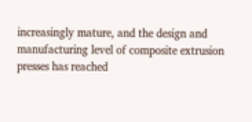increasingly mature, and the design and manufacturing level of composite extrusion presses has reached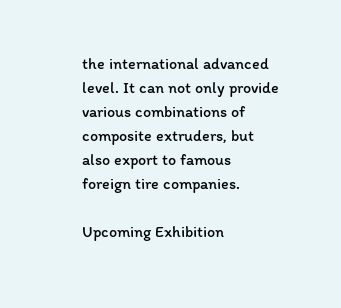the international advanced level. It can not only provide various combinations of composite extruders, but also export to famous foreign tire companies.

Upcoming Exhibition